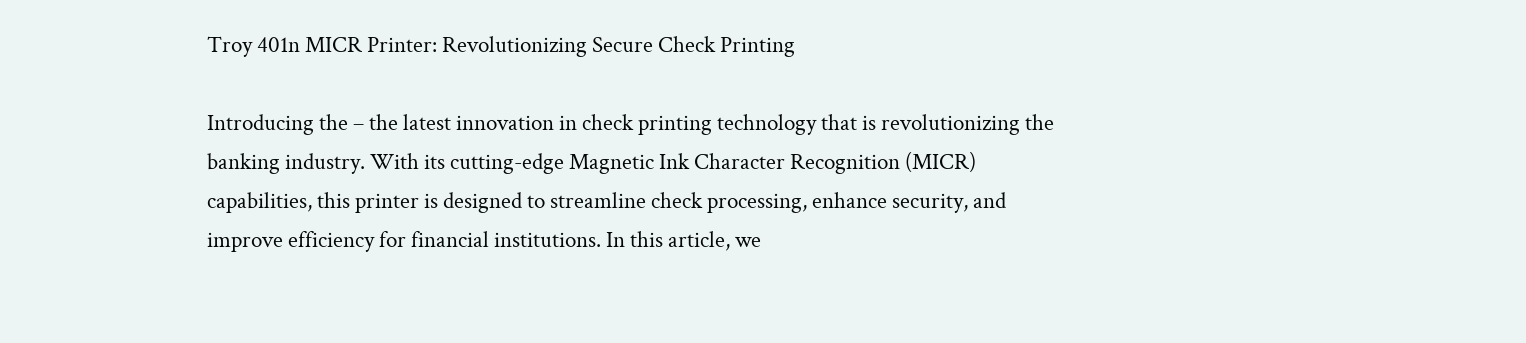Troy 401n MICR Printer: Revolutionizing Secure Check Printing

Introducing the – the latest innovation in check printing technology that is revolutionizing the banking industry. With its cutting-edge Magnetic Ink Character Recognition (MICR) capabilities, this printer is designed to streamline check processing, enhance security, and improve efficiency for financial institutions. In this article, we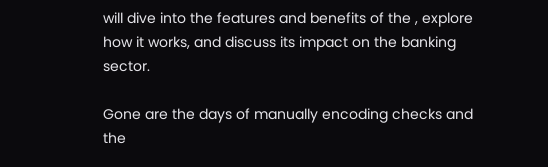will dive into the features and benefits of the , explore how it works, and discuss its impact on the banking sector.

Gone are the days of manually encoding checks and the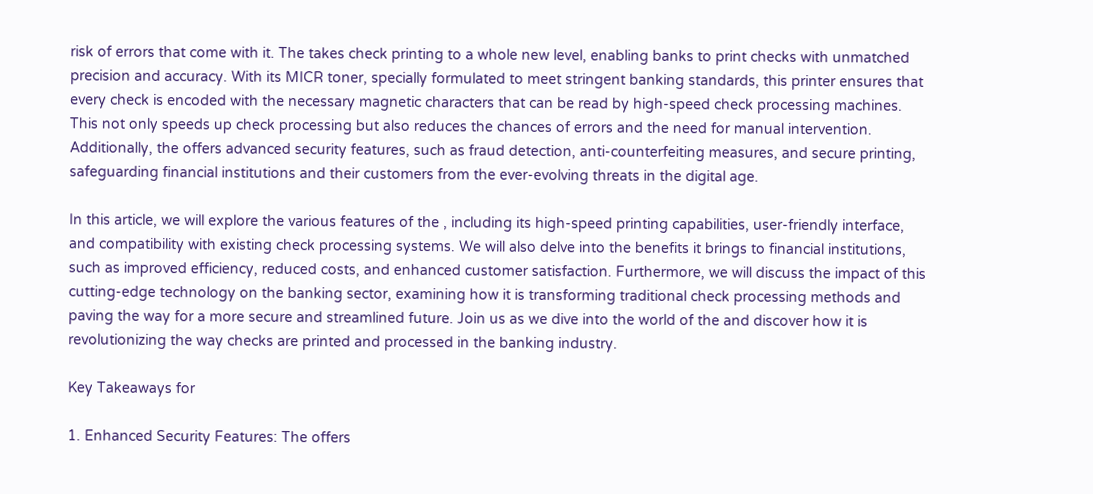risk of errors that come with it. The takes check printing to a whole new level, enabling banks to print checks with unmatched precision and accuracy. With its MICR toner, specially formulated to meet stringent banking standards, this printer ensures that every check is encoded with the necessary magnetic characters that can be read by high-speed check processing machines. This not only speeds up check processing but also reduces the chances of errors and the need for manual intervention. Additionally, the offers advanced security features, such as fraud detection, anti-counterfeiting measures, and secure printing, safeguarding financial institutions and their customers from the ever-evolving threats in the digital age.

In this article, we will explore the various features of the , including its high-speed printing capabilities, user-friendly interface, and compatibility with existing check processing systems. We will also delve into the benefits it brings to financial institutions, such as improved efficiency, reduced costs, and enhanced customer satisfaction. Furthermore, we will discuss the impact of this cutting-edge technology on the banking sector, examining how it is transforming traditional check processing methods and paving the way for a more secure and streamlined future. Join us as we dive into the world of the and discover how it is revolutionizing the way checks are printed and processed in the banking industry.

Key Takeaways for

1. Enhanced Security Features: The offers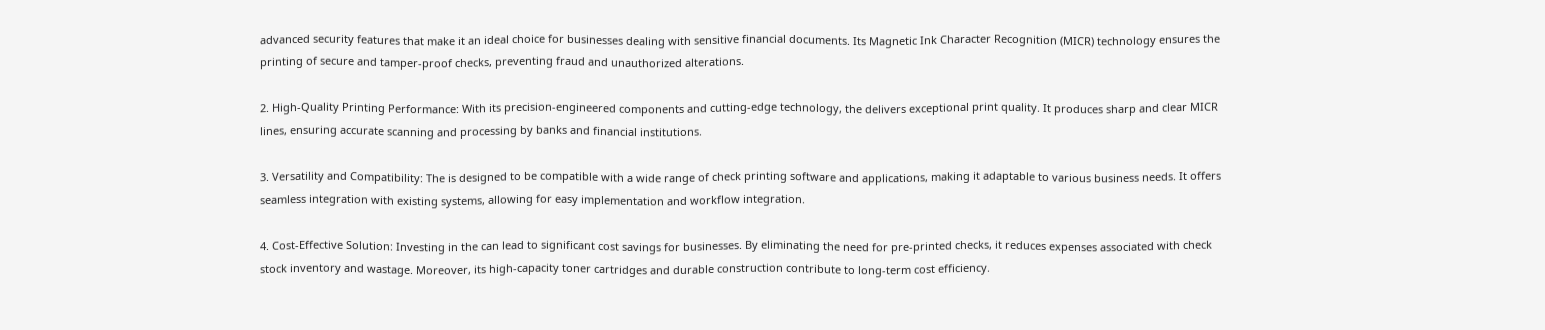advanced security features that make it an ideal choice for businesses dealing with sensitive financial documents. Its Magnetic Ink Character Recognition (MICR) technology ensures the printing of secure and tamper-proof checks, preventing fraud and unauthorized alterations.

2. High-Quality Printing Performance: With its precision-engineered components and cutting-edge technology, the delivers exceptional print quality. It produces sharp and clear MICR lines, ensuring accurate scanning and processing by banks and financial institutions.

3. Versatility and Compatibility: The is designed to be compatible with a wide range of check printing software and applications, making it adaptable to various business needs. It offers seamless integration with existing systems, allowing for easy implementation and workflow integration.

4. Cost-Effective Solution: Investing in the can lead to significant cost savings for businesses. By eliminating the need for pre-printed checks, it reduces expenses associated with check stock inventory and wastage. Moreover, its high-capacity toner cartridges and durable construction contribute to long-term cost efficiency.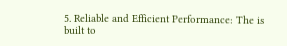5. Reliable and Efficient Performance: The is built to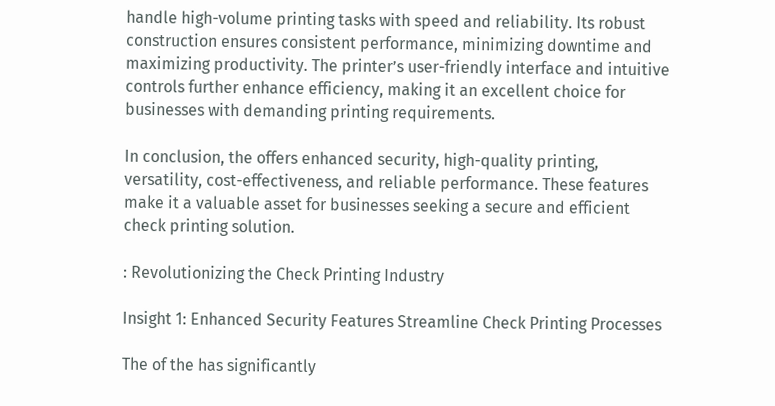handle high-volume printing tasks with speed and reliability. Its robust construction ensures consistent performance, minimizing downtime and maximizing productivity. The printer’s user-friendly interface and intuitive controls further enhance efficiency, making it an excellent choice for businesses with demanding printing requirements.

In conclusion, the offers enhanced security, high-quality printing, versatility, cost-effectiveness, and reliable performance. These features make it a valuable asset for businesses seeking a secure and efficient check printing solution.

: Revolutionizing the Check Printing Industry

Insight 1: Enhanced Security Features Streamline Check Printing Processes

The of the has significantly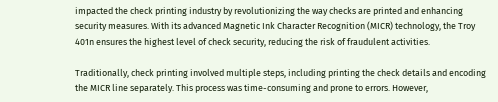impacted the check printing industry by revolutionizing the way checks are printed and enhancing security measures. With its advanced Magnetic Ink Character Recognition (MICR) technology, the Troy 401n ensures the highest level of check security, reducing the risk of fraudulent activities.

Traditionally, check printing involved multiple steps, including printing the check details and encoding the MICR line separately. This process was time-consuming and prone to errors. However,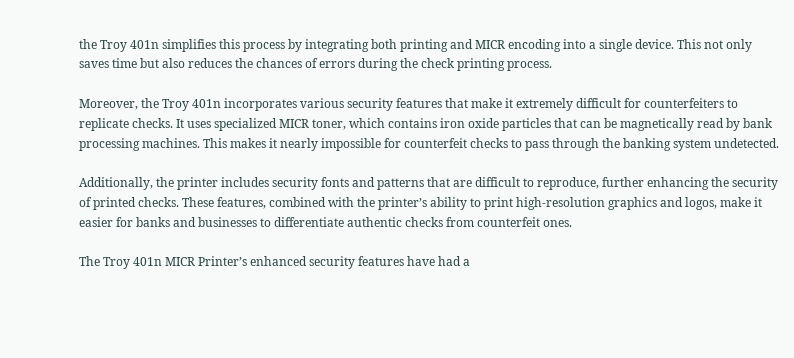the Troy 401n simplifies this process by integrating both printing and MICR encoding into a single device. This not only saves time but also reduces the chances of errors during the check printing process.

Moreover, the Troy 401n incorporates various security features that make it extremely difficult for counterfeiters to replicate checks. It uses specialized MICR toner, which contains iron oxide particles that can be magnetically read by bank processing machines. This makes it nearly impossible for counterfeit checks to pass through the banking system undetected.

Additionally, the printer includes security fonts and patterns that are difficult to reproduce, further enhancing the security of printed checks. These features, combined with the printer’s ability to print high-resolution graphics and logos, make it easier for banks and businesses to differentiate authentic checks from counterfeit ones.

The Troy 401n MICR Printer’s enhanced security features have had a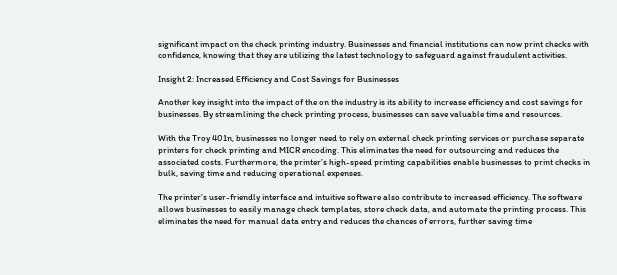significant impact on the check printing industry. Businesses and financial institutions can now print checks with confidence, knowing that they are utilizing the latest technology to safeguard against fraudulent activities.

Insight 2: Increased Efficiency and Cost Savings for Businesses

Another key insight into the impact of the on the industry is its ability to increase efficiency and cost savings for businesses. By streamlining the check printing process, businesses can save valuable time and resources.

With the Troy 401n, businesses no longer need to rely on external check printing services or purchase separate printers for check printing and MICR encoding. This eliminates the need for outsourcing and reduces the associated costs. Furthermore, the printer’s high-speed printing capabilities enable businesses to print checks in bulk, saving time and reducing operational expenses.

The printer’s user-friendly interface and intuitive software also contribute to increased efficiency. The software allows businesses to easily manage check templates, store check data, and automate the printing process. This eliminates the need for manual data entry and reduces the chances of errors, further saving time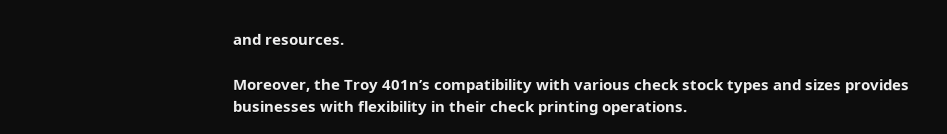and resources.

Moreover, the Troy 401n’s compatibility with various check stock types and sizes provides businesses with flexibility in their check printing operations.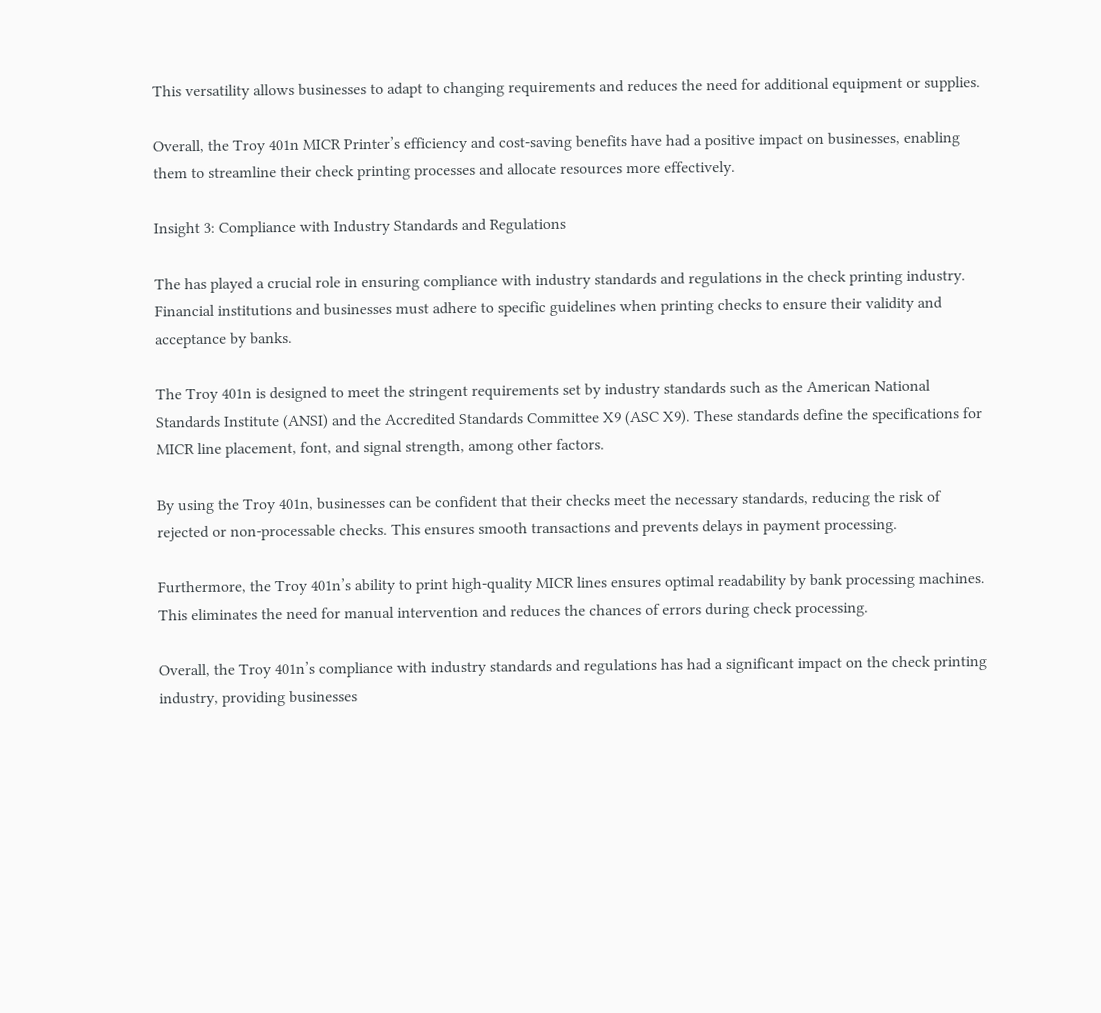This versatility allows businesses to adapt to changing requirements and reduces the need for additional equipment or supplies.

Overall, the Troy 401n MICR Printer’s efficiency and cost-saving benefits have had a positive impact on businesses, enabling them to streamline their check printing processes and allocate resources more effectively.

Insight 3: Compliance with Industry Standards and Regulations

The has played a crucial role in ensuring compliance with industry standards and regulations in the check printing industry. Financial institutions and businesses must adhere to specific guidelines when printing checks to ensure their validity and acceptance by banks.

The Troy 401n is designed to meet the stringent requirements set by industry standards such as the American National Standards Institute (ANSI) and the Accredited Standards Committee X9 (ASC X9). These standards define the specifications for MICR line placement, font, and signal strength, among other factors.

By using the Troy 401n, businesses can be confident that their checks meet the necessary standards, reducing the risk of rejected or non-processable checks. This ensures smooth transactions and prevents delays in payment processing.

Furthermore, the Troy 401n’s ability to print high-quality MICR lines ensures optimal readability by bank processing machines. This eliminates the need for manual intervention and reduces the chances of errors during check processing.

Overall, the Troy 401n’s compliance with industry standards and regulations has had a significant impact on the check printing industry, providing businesses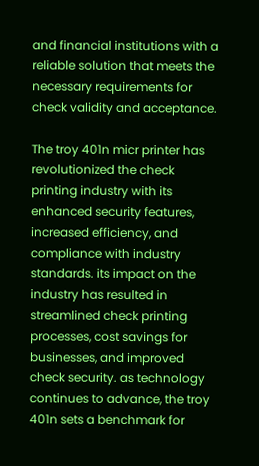and financial institutions with a reliable solution that meets the necessary requirements for check validity and acceptance.

The troy 401n micr printer has revolutionized the check printing industry with its enhanced security features, increased efficiency, and compliance with industry standards. its impact on the industry has resulted in streamlined check printing processes, cost savings for businesses, and improved check security. as technology continues to advance, the troy 401n sets a benchmark for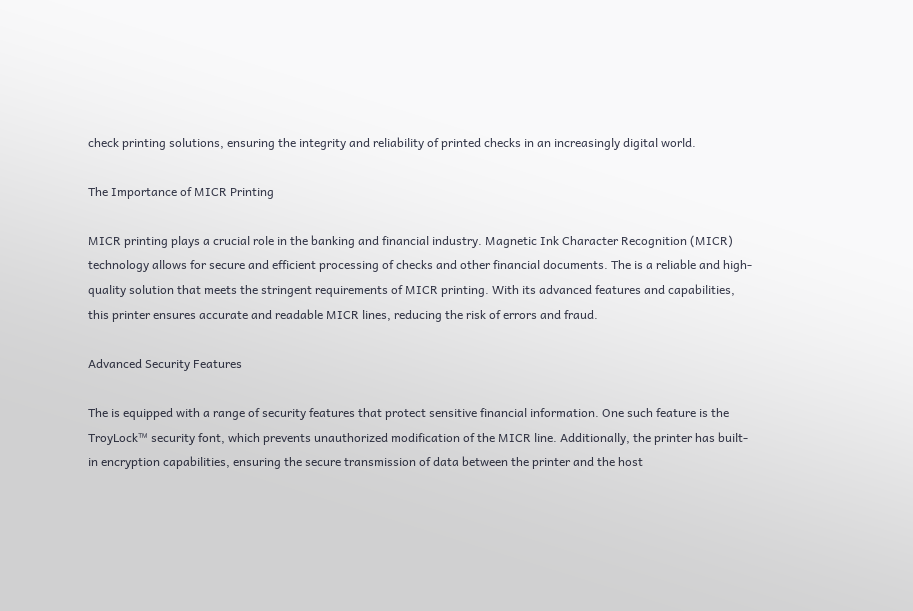check printing solutions, ensuring the integrity and reliability of printed checks in an increasingly digital world.

The Importance of MICR Printing

MICR printing plays a crucial role in the banking and financial industry. Magnetic Ink Character Recognition (MICR) technology allows for secure and efficient processing of checks and other financial documents. The is a reliable and high-quality solution that meets the stringent requirements of MICR printing. With its advanced features and capabilities, this printer ensures accurate and readable MICR lines, reducing the risk of errors and fraud.

Advanced Security Features

The is equipped with a range of security features that protect sensitive financial information. One such feature is the TroyLock™ security font, which prevents unauthorized modification of the MICR line. Additionally, the printer has built-in encryption capabilities, ensuring the secure transmission of data between the printer and the host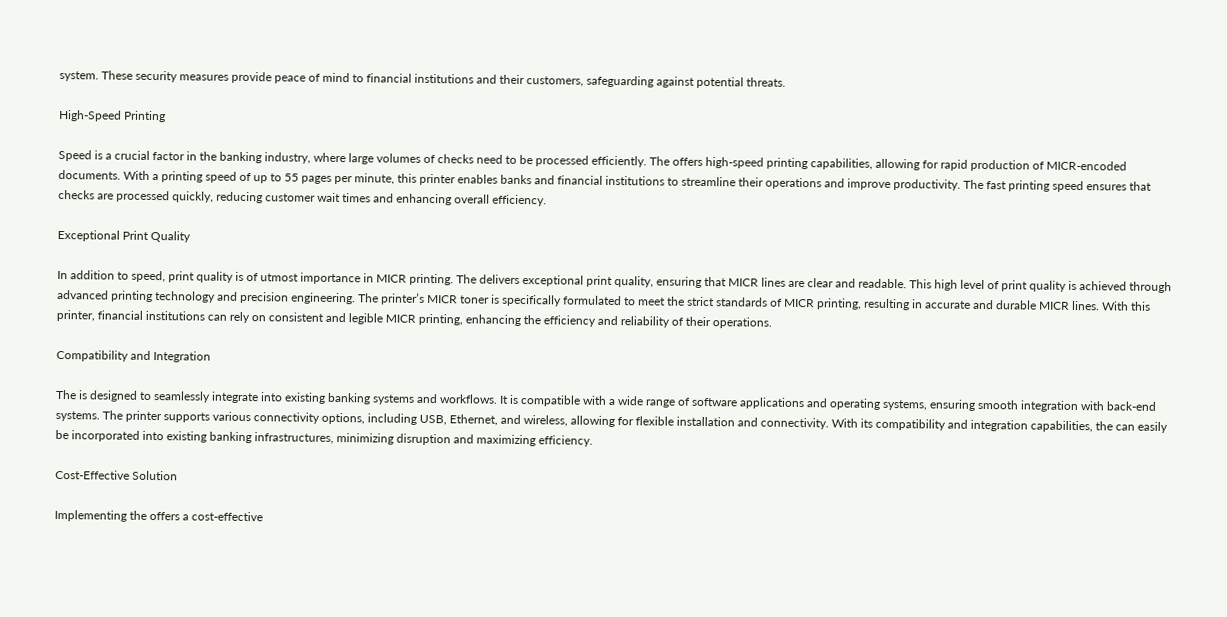system. These security measures provide peace of mind to financial institutions and their customers, safeguarding against potential threats.

High-Speed Printing

Speed is a crucial factor in the banking industry, where large volumes of checks need to be processed efficiently. The offers high-speed printing capabilities, allowing for rapid production of MICR-encoded documents. With a printing speed of up to 55 pages per minute, this printer enables banks and financial institutions to streamline their operations and improve productivity. The fast printing speed ensures that checks are processed quickly, reducing customer wait times and enhancing overall efficiency.

Exceptional Print Quality

In addition to speed, print quality is of utmost importance in MICR printing. The delivers exceptional print quality, ensuring that MICR lines are clear and readable. This high level of print quality is achieved through advanced printing technology and precision engineering. The printer’s MICR toner is specifically formulated to meet the strict standards of MICR printing, resulting in accurate and durable MICR lines. With this printer, financial institutions can rely on consistent and legible MICR printing, enhancing the efficiency and reliability of their operations.

Compatibility and Integration

The is designed to seamlessly integrate into existing banking systems and workflows. It is compatible with a wide range of software applications and operating systems, ensuring smooth integration with back-end systems. The printer supports various connectivity options, including USB, Ethernet, and wireless, allowing for flexible installation and connectivity. With its compatibility and integration capabilities, the can easily be incorporated into existing banking infrastructures, minimizing disruption and maximizing efficiency.

Cost-Effective Solution

Implementing the offers a cost-effective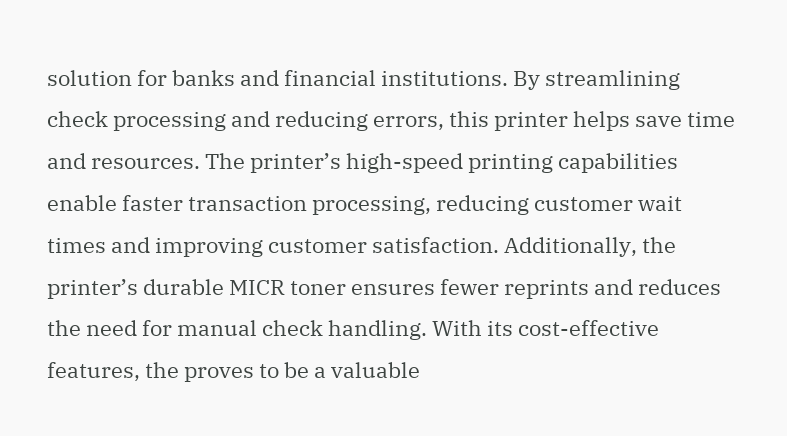solution for banks and financial institutions. By streamlining check processing and reducing errors, this printer helps save time and resources. The printer’s high-speed printing capabilities enable faster transaction processing, reducing customer wait times and improving customer satisfaction. Additionally, the printer’s durable MICR toner ensures fewer reprints and reduces the need for manual check handling. With its cost-effective features, the proves to be a valuable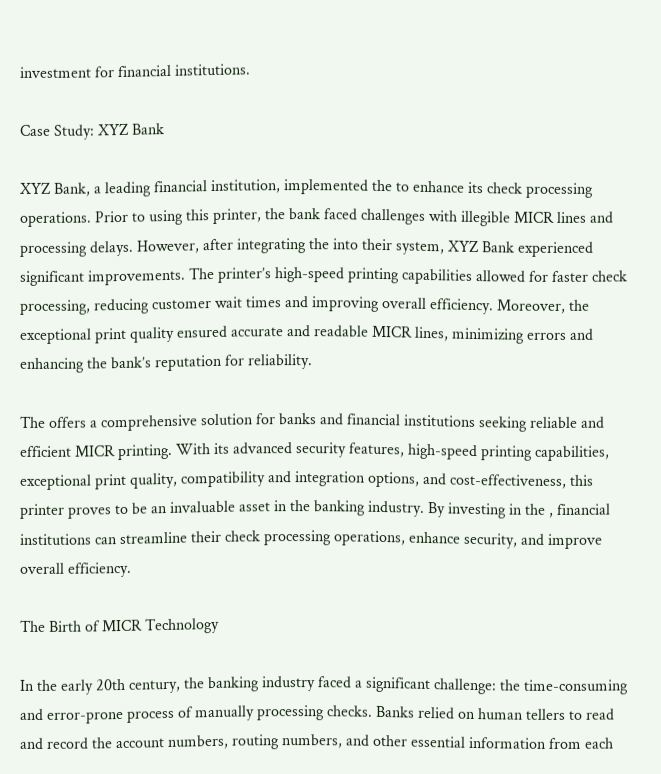investment for financial institutions.

Case Study: XYZ Bank

XYZ Bank, a leading financial institution, implemented the to enhance its check processing operations. Prior to using this printer, the bank faced challenges with illegible MICR lines and processing delays. However, after integrating the into their system, XYZ Bank experienced significant improvements. The printer’s high-speed printing capabilities allowed for faster check processing, reducing customer wait times and improving overall efficiency. Moreover, the exceptional print quality ensured accurate and readable MICR lines, minimizing errors and enhancing the bank’s reputation for reliability.

The offers a comprehensive solution for banks and financial institutions seeking reliable and efficient MICR printing. With its advanced security features, high-speed printing capabilities, exceptional print quality, compatibility and integration options, and cost-effectiveness, this printer proves to be an invaluable asset in the banking industry. By investing in the , financial institutions can streamline their check processing operations, enhance security, and improve overall efficiency.

The Birth of MICR Technology

In the early 20th century, the banking industry faced a significant challenge: the time-consuming and error-prone process of manually processing checks. Banks relied on human tellers to read and record the account numbers, routing numbers, and other essential information from each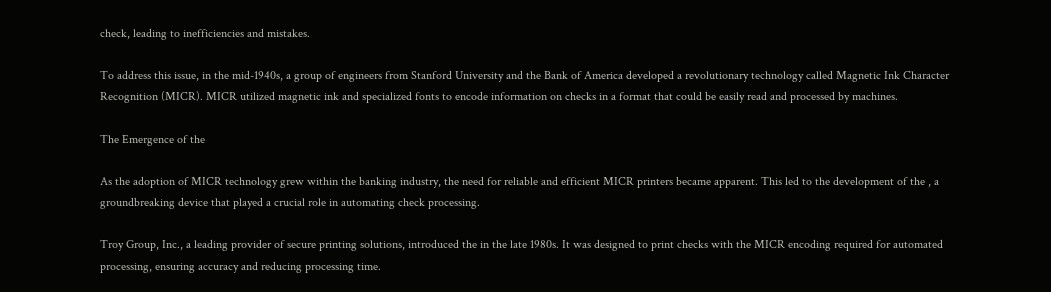check, leading to inefficiencies and mistakes.

To address this issue, in the mid-1940s, a group of engineers from Stanford University and the Bank of America developed a revolutionary technology called Magnetic Ink Character Recognition (MICR). MICR utilized magnetic ink and specialized fonts to encode information on checks in a format that could be easily read and processed by machines.

The Emergence of the

As the adoption of MICR technology grew within the banking industry, the need for reliable and efficient MICR printers became apparent. This led to the development of the , a groundbreaking device that played a crucial role in automating check processing.

Troy Group, Inc., a leading provider of secure printing solutions, introduced the in the late 1980s. It was designed to print checks with the MICR encoding required for automated processing, ensuring accuracy and reducing processing time.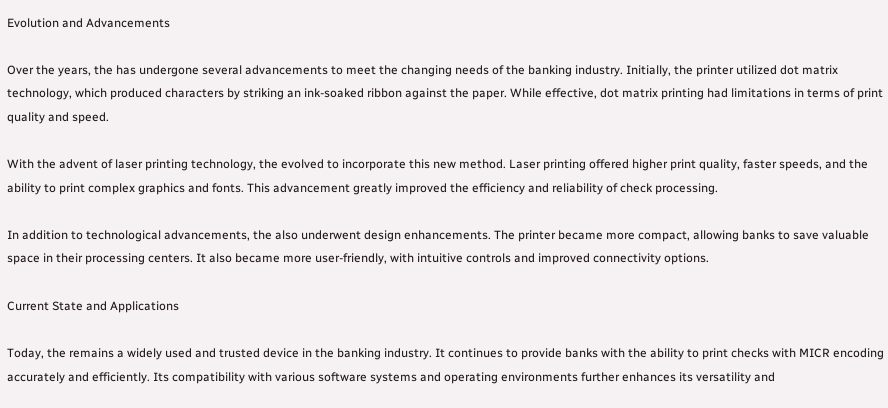Evolution and Advancements

Over the years, the has undergone several advancements to meet the changing needs of the banking industry. Initially, the printer utilized dot matrix technology, which produced characters by striking an ink-soaked ribbon against the paper. While effective, dot matrix printing had limitations in terms of print quality and speed.

With the advent of laser printing technology, the evolved to incorporate this new method. Laser printing offered higher print quality, faster speeds, and the ability to print complex graphics and fonts. This advancement greatly improved the efficiency and reliability of check processing.

In addition to technological advancements, the also underwent design enhancements. The printer became more compact, allowing banks to save valuable space in their processing centers. It also became more user-friendly, with intuitive controls and improved connectivity options.

Current State and Applications

Today, the remains a widely used and trusted device in the banking industry. It continues to provide banks with the ability to print checks with MICR encoding accurately and efficiently. Its compatibility with various software systems and operating environments further enhances its versatility and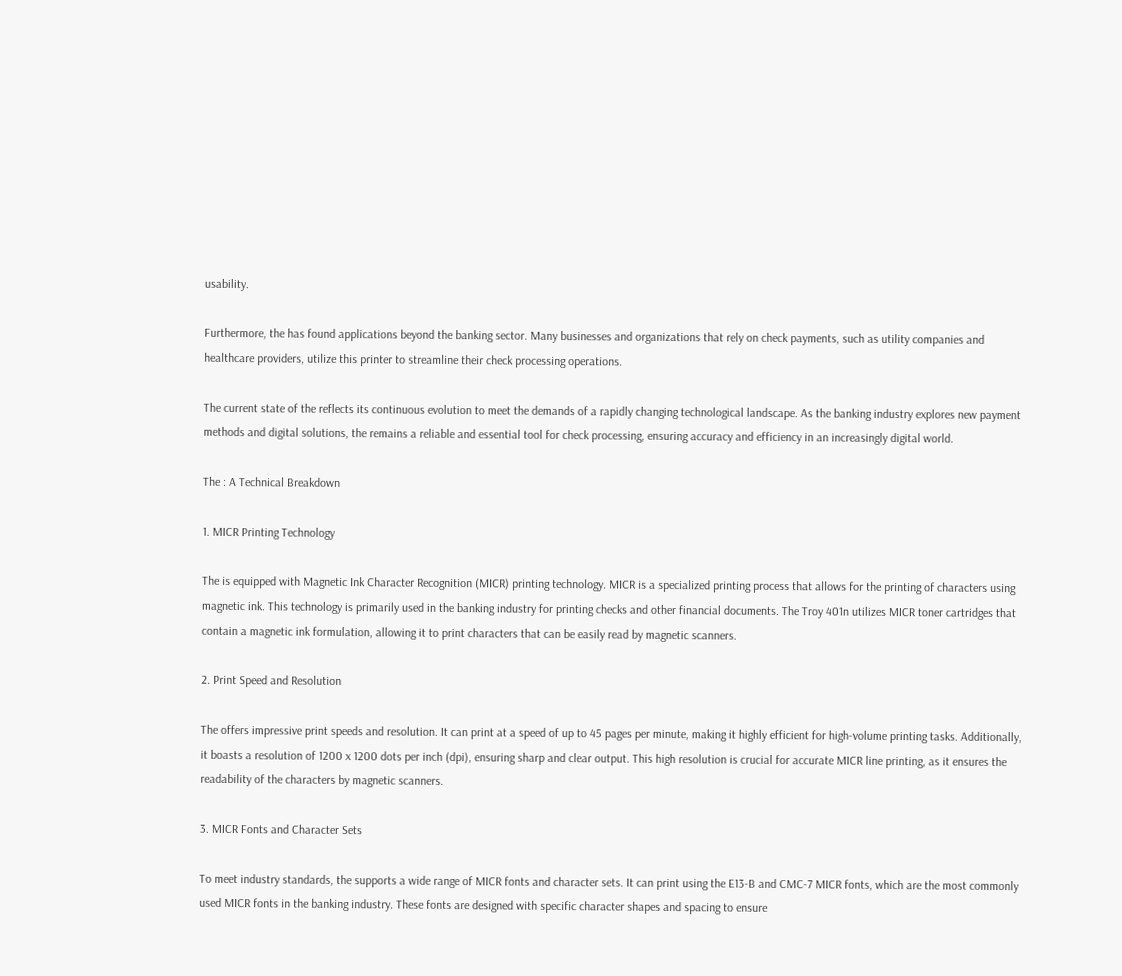usability.

Furthermore, the has found applications beyond the banking sector. Many businesses and organizations that rely on check payments, such as utility companies and healthcare providers, utilize this printer to streamline their check processing operations.

The current state of the reflects its continuous evolution to meet the demands of a rapidly changing technological landscape. As the banking industry explores new payment methods and digital solutions, the remains a reliable and essential tool for check processing, ensuring accuracy and efficiency in an increasingly digital world.

The : A Technical Breakdown

1. MICR Printing Technology

The is equipped with Magnetic Ink Character Recognition (MICR) printing technology. MICR is a specialized printing process that allows for the printing of characters using magnetic ink. This technology is primarily used in the banking industry for printing checks and other financial documents. The Troy 401n utilizes MICR toner cartridges that contain a magnetic ink formulation, allowing it to print characters that can be easily read by magnetic scanners.

2. Print Speed and Resolution

The offers impressive print speeds and resolution. It can print at a speed of up to 45 pages per minute, making it highly efficient for high-volume printing tasks. Additionally, it boasts a resolution of 1200 x 1200 dots per inch (dpi), ensuring sharp and clear output. This high resolution is crucial for accurate MICR line printing, as it ensures the readability of the characters by magnetic scanners.

3. MICR Fonts and Character Sets

To meet industry standards, the supports a wide range of MICR fonts and character sets. It can print using the E13-B and CMC-7 MICR fonts, which are the most commonly used MICR fonts in the banking industry. These fonts are designed with specific character shapes and spacing to ensure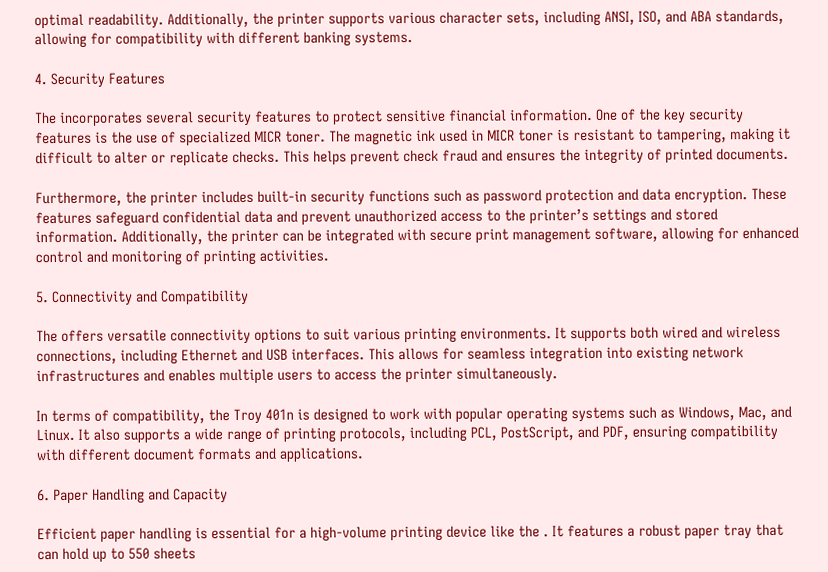optimal readability. Additionally, the printer supports various character sets, including ANSI, ISO, and ABA standards, allowing for compatibility with different banking systems.

4. Security Features

The incorporates several security features to protect sensitive financial information. One of the key security features is the use of specialized MICR toner. The magnetic ink used in MICR toner is resistant to tampering, making it difficult to alter or replicate checks. This helps prevent check fraud and ensures the integrity of printed documents.

Furthermore, the printer includes built-in security functions such as password protection and data encryption. These features safeguard confidential data and prevent unauthorized access to the printer’s settings and stored information. Additionally, the printer can be integrated with secure print management software, allowing for enhanced control and monitoring of printing activities.

5. Connectivity and Compatibility

The offers versatile connectivity options to suit various printing environments. It supports both wired and wireless connections, including Ethernet and USB interfaces. This allows for seamless integration into existing network infrastructures and enables multiple users to access the printer simultaneously.

In terms of compatibility, the Troy 401n is designed to work with popular operating systems such as Windows, Mac, and Linux. It also supports a wide range of printing protocols, including PCL, PostScript, and PDF, ensuring compatibility with different document formats and applications.

6. Paper Handling and Capacity

Efficient paper handling is essential for a high-volume printing device like the . It features a robust paper tray that can hold up to 550 sheets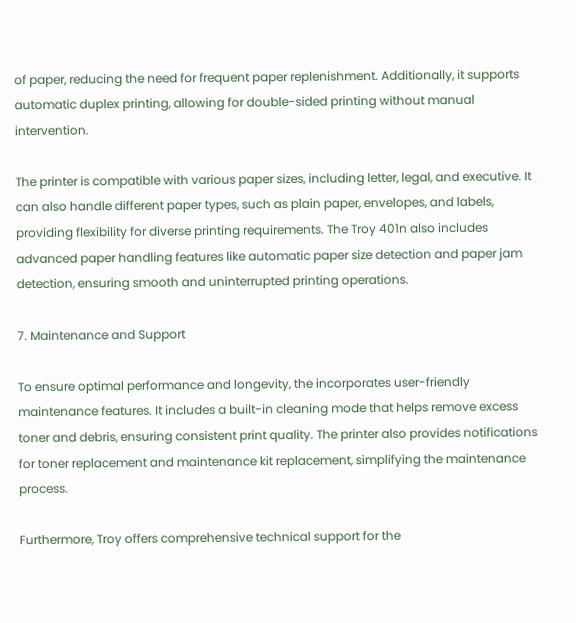of paper, reducing the need for frequent paper replenishment. Additionally, it supports automatic duplex printing, allowing for double-sided printing without manual intervention.

The printer is compatible with various paper sizes, including letter, legal, and executive. It can also handle different paper types, such as plain paper, envelopes, and labels, providing flexibility for diverse printing requirements. The Troy 401n also includes advanced paper handling features like automatic paper size detection and paper jam detection, ensuring smooth and uninterrupted printing operations.

7. Maintenance and Support

To ensure optimal performance and longevity, the incorporates user-friendly maintenance features. It includes a built-in cleaning mode that helps remove excess toner and debris, ensuring consistent print quality. The printer also provides notifications for toner replacement and maintenance kit replacement, simplifying the maintenance process.

Furthermore, Troy offers comprehensive technical support for the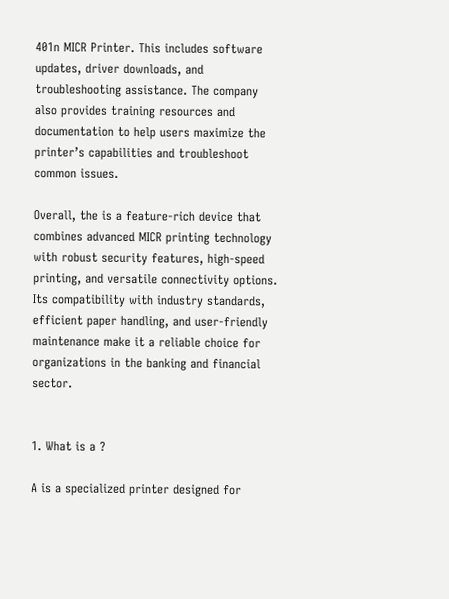401n MICR Printer. This includes software updates, driver downloads, and troubleshooting assistance. The company also provides training resources and documentation to help users maximize the printer’s capabilities and troubleshoot common issues.

Overall, the is a feature-rich device that combines advanced MICR printing technology with robust security features, high-speed printing, and versatile connectivity options. Its compatibility with industry standards, efficient paper handling, and user-friendly maintenance make it a reliable choice for organizations in the banking and financial sector.


1. What is a ?

A is a specialized printer designed for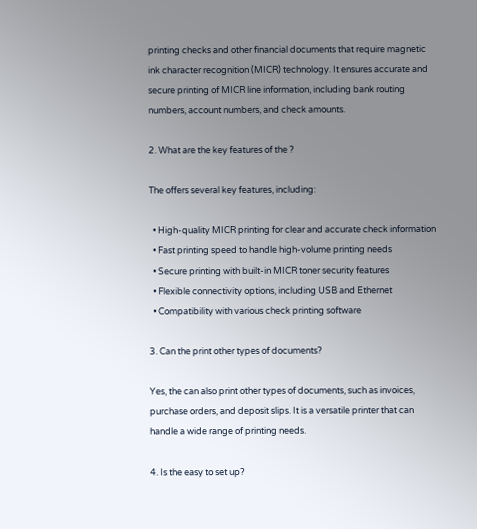printing checks and other financial documents that require magnetic ink character recognition (MICR) technology. It ensures accurate and secure printing of MICR line information, including bank routing numbers, account numbers, and check amounts.

2. What are the key features of the ?

The offers several key features, including:

  • High-quality MICR printing for clear and accurate check information
  • Fast printing speed to handle high-volume printing needs
  • Secure printing with built-in MICR toner security features
  • Flexible connectivity options, including USB and Ethernet
  • Compatibility with various check printing software

3. Can the print other types of documents?

Yes, the can also print other types of documents, such as invoices, purchase orders, and deposit slips. It is a versatile printer that can handle a wide range of printing needs.

4. Is the easy to set up?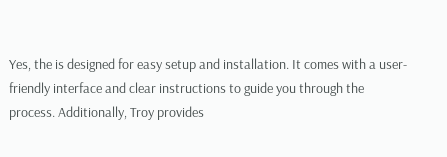Yes, the is designed for easy setup and installation. It comes with a user-friendly interface and clear instructions to guide you through the process. Additionally, Troy provides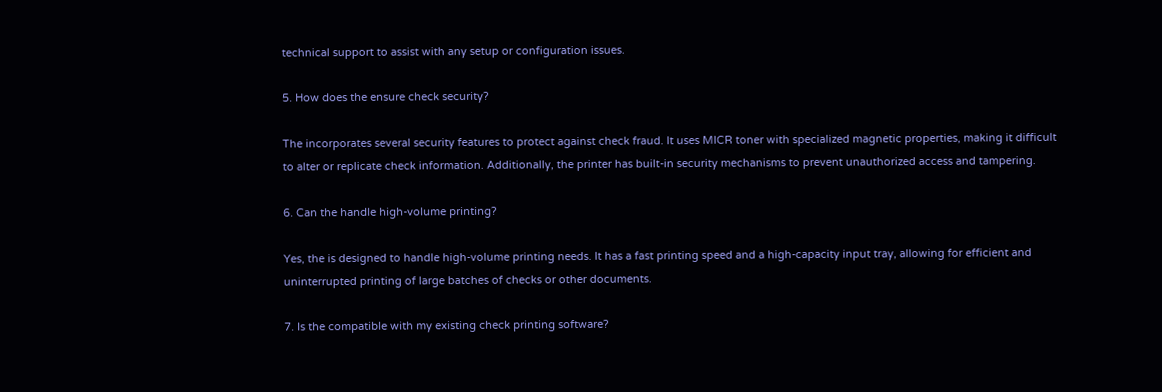technical support to assist with any setup or configuration issues.

5. How does the ensure check security?

The incorporates several security features to protect against check fraud. It uses MICR toner with specialized magnetic properties, making it difficult to alter or replicate check information. Additionally, the printer has built-in security mechanisms to prevent unauthorized access and tampering.

6. Can the handle high-volume printing?

Yes, the is designed to handle high-volume printing needs. It has a fast printing speed and a high-capacity input tray, allowing for efficient and uninterrupted printing of large batches of checks or other documents.

7. Is the compatible with my existing check printing software?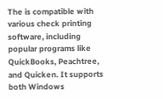The is compatible with various check printing software, including popular programs like QuickBooks, Peachtree, and Quicken. It supports both Windows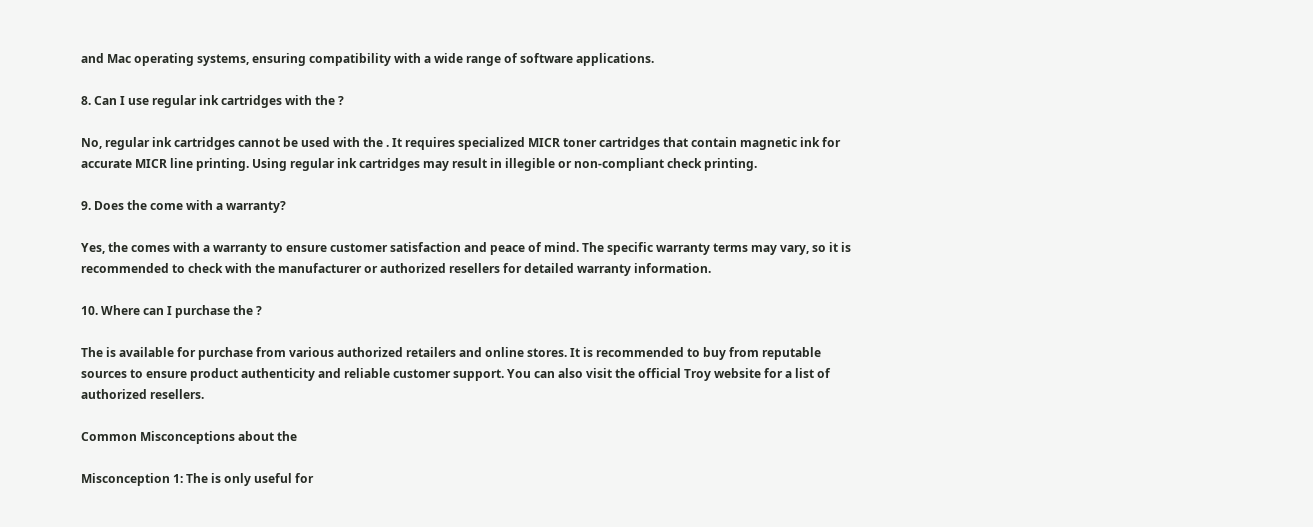and Mac operating systems, ensuring compatibility with a wide range of software applications.

8. Can I use regular ink cartridges with the ?

No, regular ink cartridges cannot be used with the . It requires specialized MICR toner cartridges that contain magnetic ink for accurate MICR line printing. Using regular ink cartridges may result in illegible or non-compliant check printing.

9. Does the come with a warranty?

Yes, the comes with a warranty to ensure customer satisfaction and peace of mind. The specific warranty terms may vary, so it is recommended to check with the manufacturer or authorized resellers for detailed warranty information.

10. Where can I purchase the ?

The is available for purchase from various authorized retailers and online stores. It is recommended to buy from reputable sources to ensure product authenticity and reliable customer support. You can also visit the official Troy website for a list of authorized resellers.

Common Misconceptions about the

Misconception 1: The is only useful for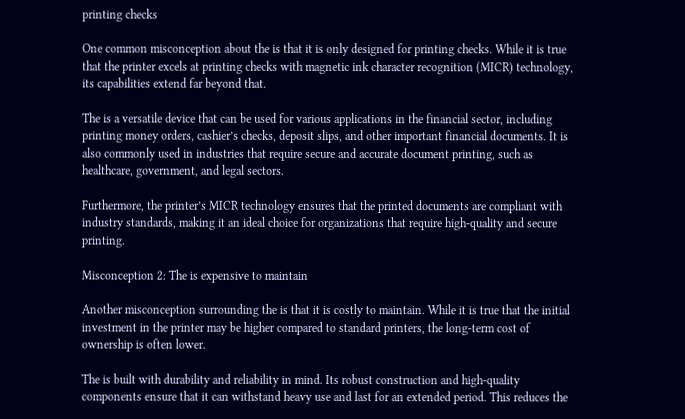printing checks

One common misconception about the is that it is only designed for printing checks. While it is true that the printer excels at printing checks with magnetic ink character recognition (MICR) technology, its capabilities extend far beyond that.

The is a versatile device that can be used for various applications in the financial sector, including printing money orders, cashier’s checks, deposit slips, and other important financial documents. It is also commonly used in industries that require secure and accurate document printing, such as healthcare, government, and legal sectors.

Furthermore, the printer’s MICR technology ensures that the printed documents are compliant with industry standards, making it an ideal choice for organizations that require high-quality and secure printing.

Misconception 2: The is expensive to maintain

Another misconception surrounding the is that it is costly to maintain. While it is true that the initial investment in the printer may be higher compared to standard printers, the long-term cost of ownership is often lower.

The is built with durability and reliability in mind. Its robust construction and high-quality components ensure that it can withstand heavy use and last for an extended period. This reduces the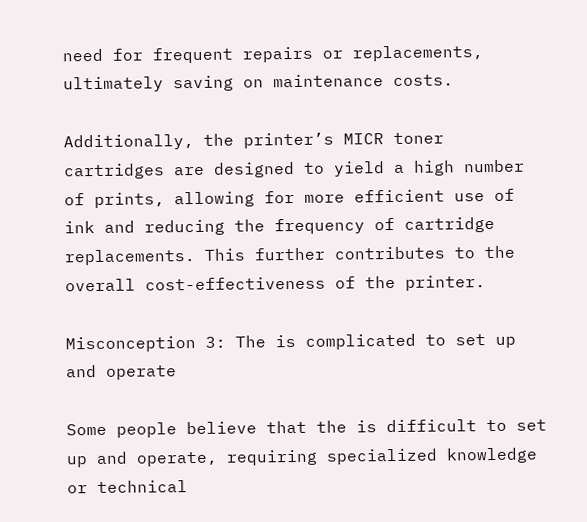need for frequent repairs or replacements, ultimately saving on maintenance costs.

Additionally, the printer’s MICR toner cartridges are designed to yield a high number of prints, allowing for more efficient use of ink and reducing the frequency of cartridge replacements. This further contributes to the overall cost-effectiveness of the printer.

Misconception 3: The is complicated to set up and operate

Some people believe that the is difficult to set up and operate, requiring specialized knowledge or technical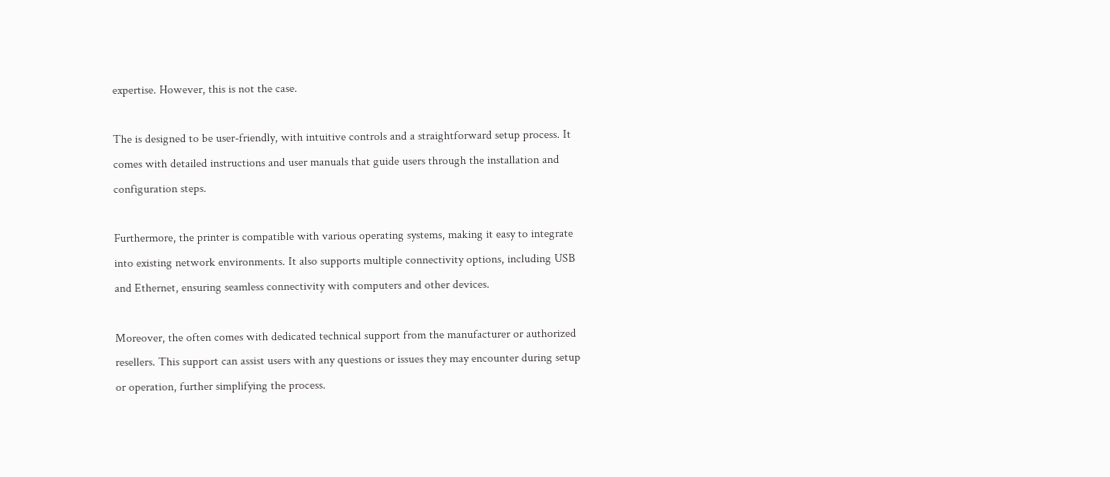expertise. However, this is not the case.

The is designed to be user-friendly, with intuitive controls and a straightforward setup process. It comes with detailed instructions and user manuals that guide users through the installation and configuration steps.

Furthermore, the printer is compatible with various operating systems, making it easy to integrate into existing network environments. It also supports multiple connectivity options, including USB and Ethernet, ensuring seamless connectivity with computers and other devices.

Moreover, the often comes with dedicated technical support from the manufacturer or authorized resellers. This support can assist users with any questions or issues they may encounter during setup or operation, further simplifying the process.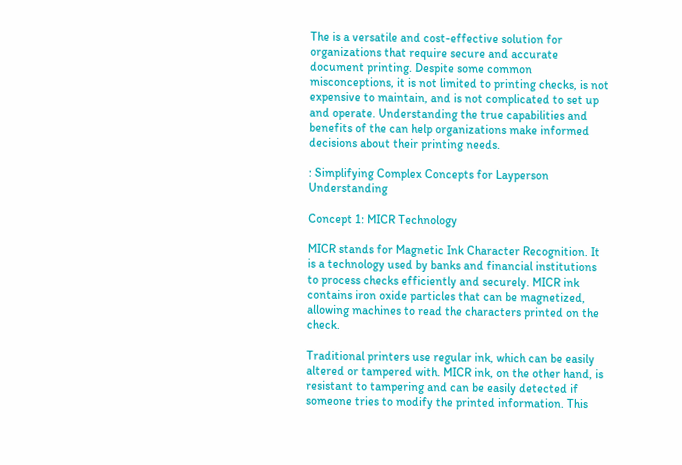The is a versatile and cost-effective solution for organizations that require secure and accurate document printing. Despite some common misconceptions, it is not limited to printing checks, is not expensive to maintain, and is not complicated to set up and operate. Understanding the true capabilities and benefits of the can help organizations make informed decisions about their printing needs.

: Simplifying Complex Concepts for Layperson Understanding

Concept 1: MICR Technology

MICR stands for Magnetic Ink Character Recognition. It is a technology used by banks and financial institutions to process checks efficiently and securely. MICR ink contains iron oxide particles that can be magnetized, allowing machines to read the characters printed on the check.

Traditional printers use regular ink, which can be easily altered or tampered with. MICR ink, on the other hand, is resistant to tampering and can be easily detected if someone tries to modify the printed information. This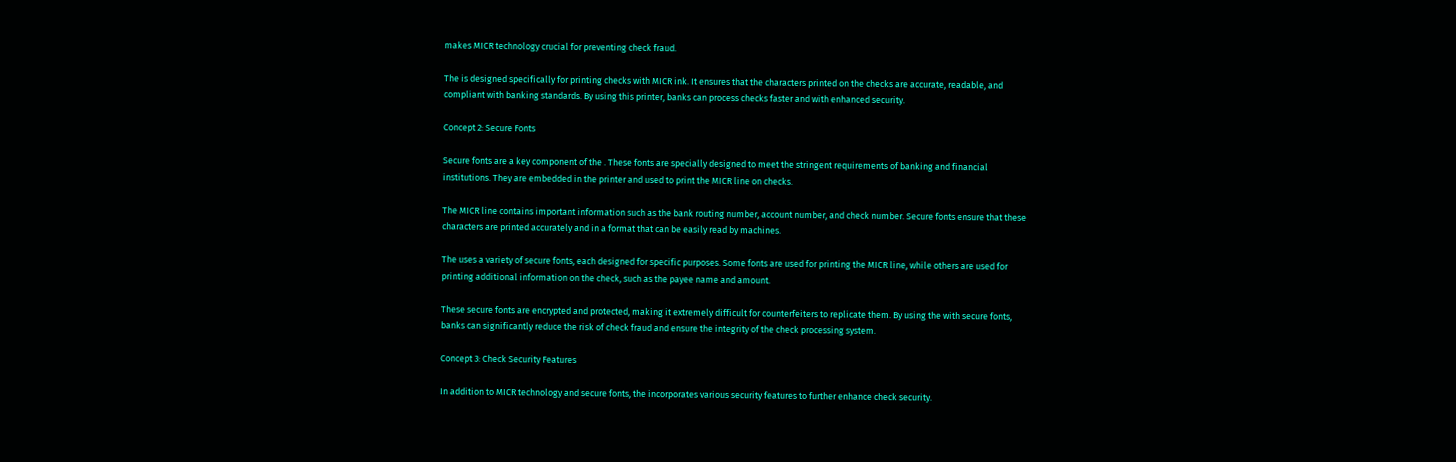makes MICR technology crucial for preventing check fraud.

The is designed specifically for printing checks with MICR ink. It ensures that the characters printed on the checks are accurate, readable, and compliant with banking standards. By using this printer, banks can process checks faster and with enhanced security.

Concept 2: Secure Fonts

Secure fonts are a key component of the . These fonts are specially designed to meet the stringent requirements of banking and financial institutions. They are embedded in the printer and used to print the MICR line on checks.

The MICR line contains important information such as the bank routing number, account number, and check number. Secure fonts ensure that these characters are printed accurately and in a format that can be easily read by machines.

The uses a variety of secure fonts, each designed for specific purposes. Some fonts are used for printing the MICR line, while others are used for printing additional information on the check, such as the payee name and amount.

These secure fonts are encrypted and protected, making it extremely difficult for counterfeiters to replicate them. By using the with secure fonts, banks can significantly reduce the risk of check fraud and ensure the integrity of the check processing system.

Concept 3: Check Security Features

In addition to MICR technology and secure fonts, the incorporates various security features to further enhance check security.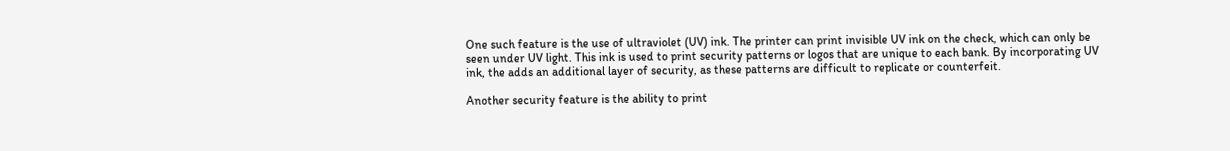One such feature is the use of ultraviolet (UV) ink. The printer can print invisible UV ink on the check, which can only be seen under UV light. This ink is used to print security patterns or logos that are unique to each bank. By incorporating UV ink, the adds an additional layer of security, as these patterns are difficult to replicate or counterfeit.

Another security feature is the ability to print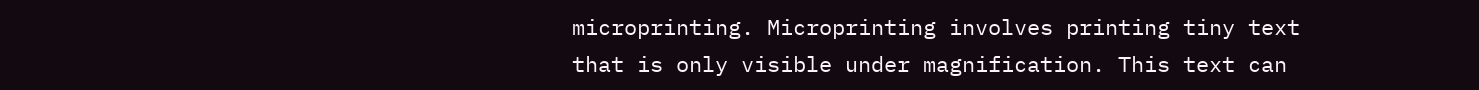microprinting. Microprinting involves printing tiny text that is only visible under magnification. This text can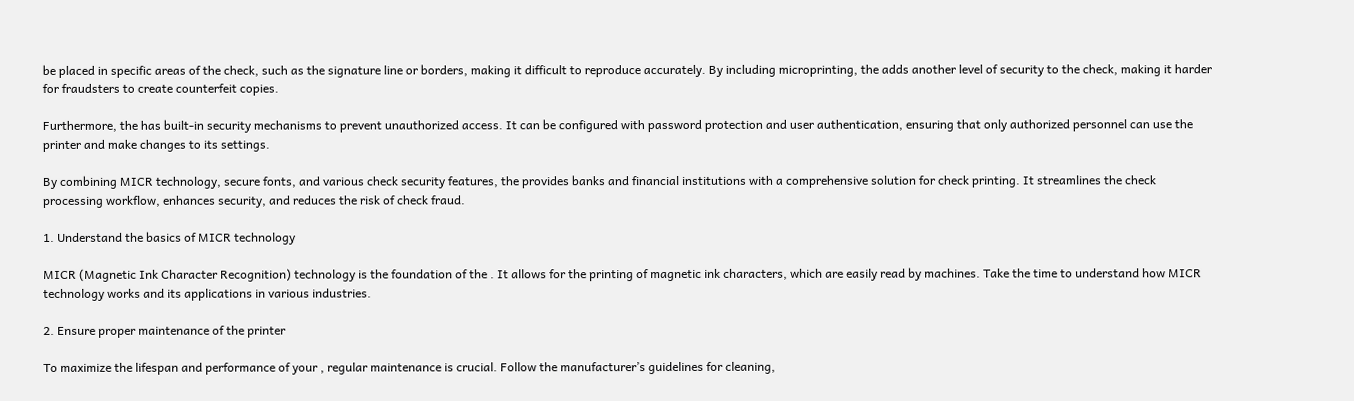be placed in specific areas of the check, such as the signature line or borders, making it difficult to reproduce accurately. By including microprinting, the adds another level of security to the check, making it harder for fraudsters to create counterfeit copies.

Furthermore, the has built-in security mechanisms to prevent unauthorized access. It can be configured with password protection and user authentication, ensuring that only authorized personnel can use the printer and make changes to its settings.

By combining MICR technology, secure fonts, and various check security features, the provides banks and financial institutions with a comprehensive solution for check printing. It streamlines the check processing workflow, enhances security, and reduces the risk of check fraud.

1. Understand the basics of MICR technology

MICR (Magnetic Ink Character Recognition) technology is the foundation of the . It allows for the printing of magnetic ink characters, which are easily read by machines. Take the time to understand how MICR technology works and its applications in various industries.

2. Ensure proper maintenance of the printer

To maximize the lifespan and performance of your , regular maintenance is crucial. Follow the manufacturer’s guidelines for cleaning,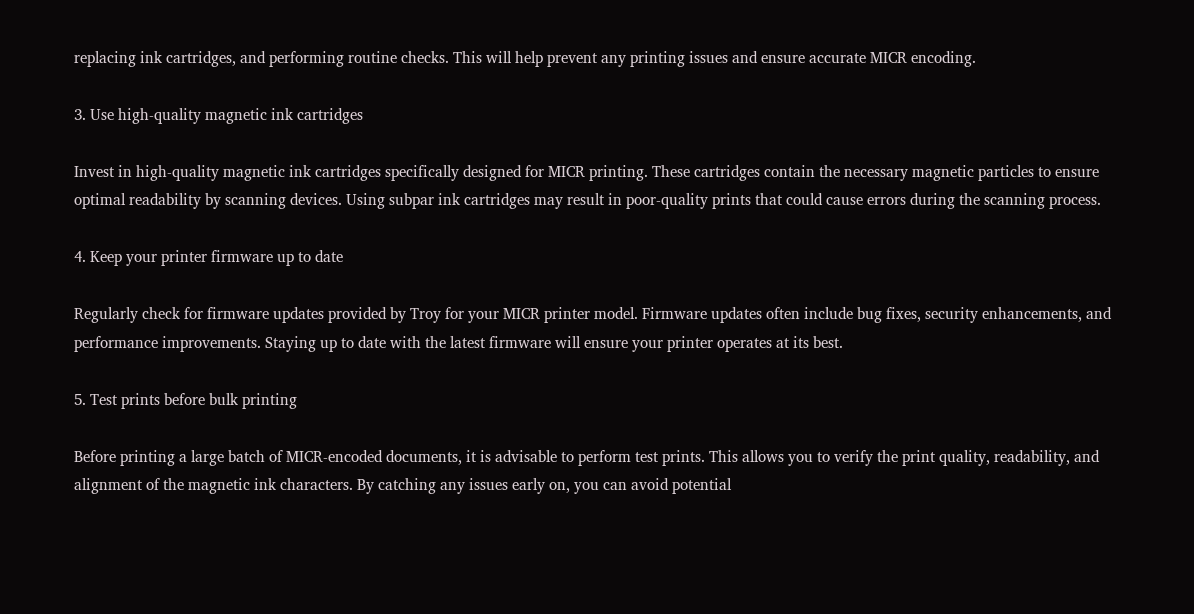replacing ink cartridges, and performing routine checks. This will help prevent any printing issues and ensure accurate MICR encoding.

3. Use high-quality magnetic ink cartridges

Invest in high-quality magnetic ink cartridges specifically designed for MICR printing. These cartridges contain the necessary magnetic particles to ensure optimal readability by scanning devices. Using subpar ink cartridges may result in poor-quality prints that could cause errors during the scanning process.

4. Keep your printer firmware up to date

Regularly check for firmware updates provided by Troy for your MICR printer model. Firmware updates often include bug fixes, security enhancements, and performance improvements. Staying up to date with the latest firmware will ensure your printer operates at its best.

5. Test prints before bulk printing

Before printing a large batch of MICR-encoded documents, it is advisable to perform test prints. This allows you to verify the print quality, readability, and alignment of the magnetic ink characters. By catching any issues early on, you can avoid potential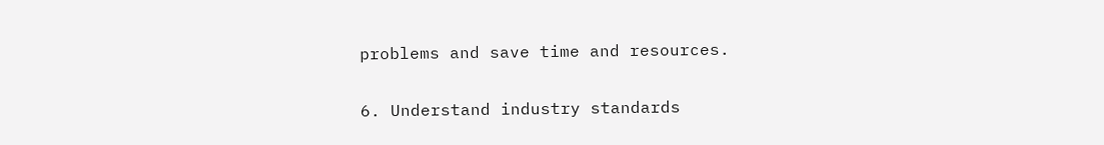problems and save time and resources.

6. Understand industry standards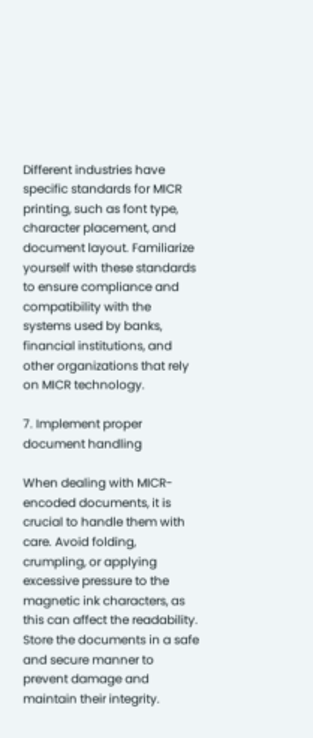Different industries have specific standards for MICR printing, such as font type, character placement, and document layout. Familiarize yourself with these standards to ensure compliance and compatibility with the systems used by banks, financial institutions, and other organizations that rely on MICR technology.

7. Implement proper document handling

When dealing with MICR-encoded documents, it is crucial to handle them with care. Avoid folding, crumpling, or applying excessive pressure to the magnetic ink characters, as this can affect the readability. Store the documents in a safe and secure manner to prevent damage and maintain their integrity.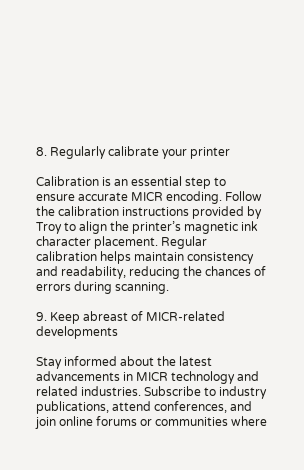8. Regularly calibrate your printer

Calibration is an essential step to ensure accurate MICR encoding. Follow the calibration instructions provided by Troy to align the printer’s magnetic ink character placement. Regular calibration helps maintain consistency and readability, reducing the chances of errors during scanning.

9. Keep abreast of MICR-related developments

Stay informed about the latest advancements in MICR technology and related industries. Subscribe to industry publications, attend conferences, and join online forums or communities where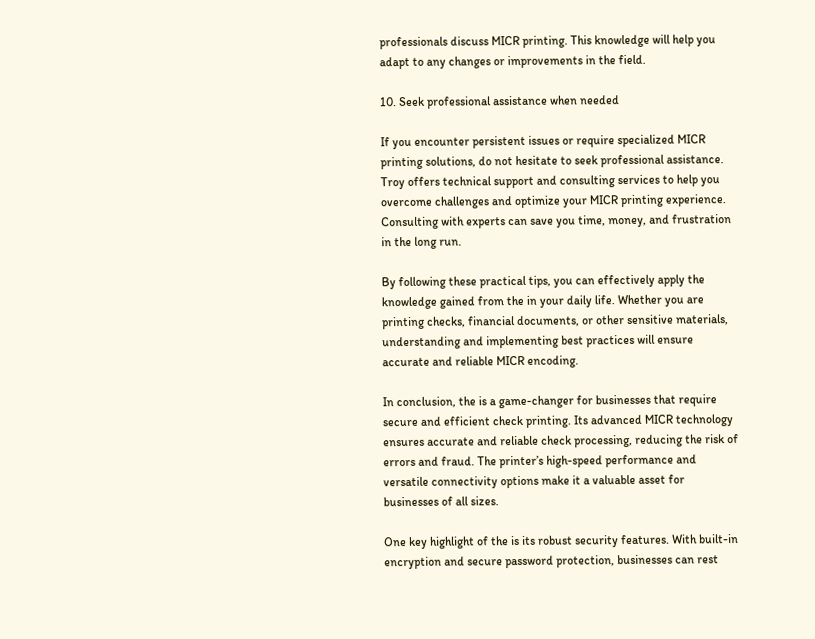professionals discuss MICR printing. This knowledge will help you adapt to any changes or improvements in the field.

10. Seek professional assistance when needed

If you encounter persistent issues or require specialized MICR printing solutions, do not hesitate to seek professional assistance. Troy offers technical support and consulting services to help you overcome challenges and optimize your MICR printing experience. Consulting with experts can save you time, money, and frustration in the long run.

By following these practical tips, you can effectively apply the knowledge gained from the in your daily life. Whether you are printing checks, financial documents, or other sensitive materials, understanding and implementing best practices will ensure accurate and reliable MICR encoding.

In conclusion, the is a game-changer for businesses that require secure and efficient check printing. Its advanced MICR technology ensures accurate and reliable check processing, reducing the risk of errors and fraud. The printer’s high-speed performance and versatile connectivity options make it a valuable asset for businesses of all sizes.

One key highlight of the is its robust security features. With built-in encryption and secure password protection, businesses can rest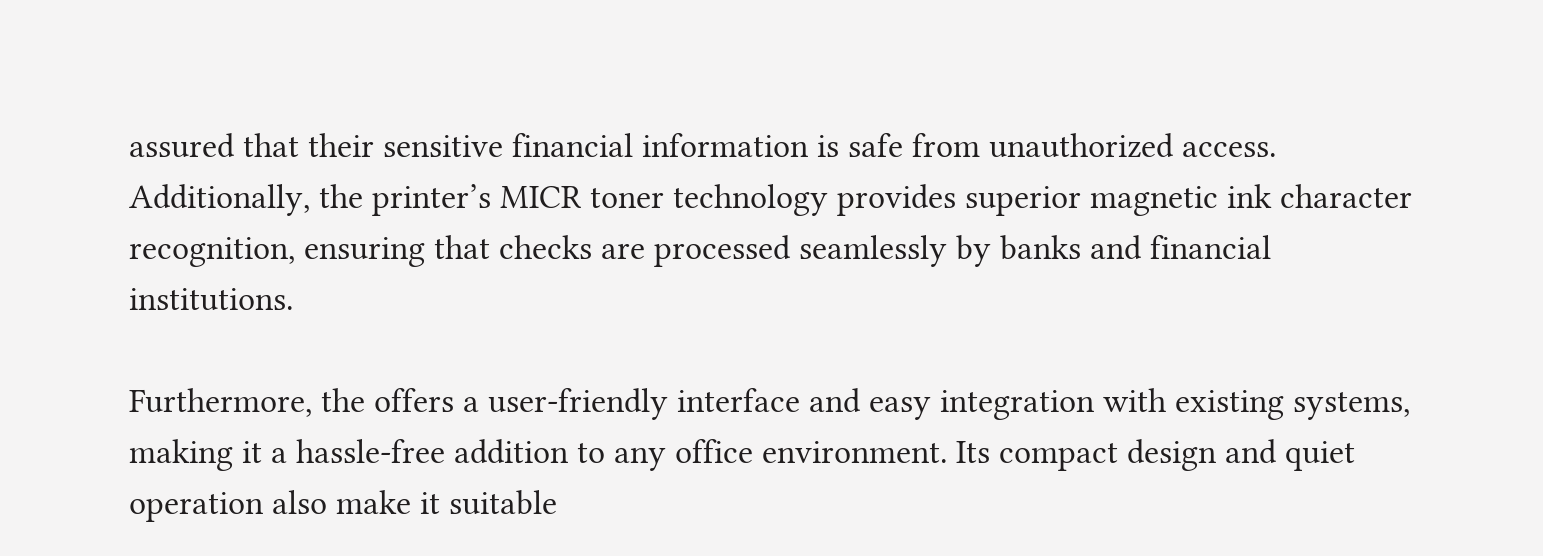assured that their sensitive financial information is safe from unauthorized access. Additionally, the printer’s MICR toner technology provides superior magnetic ink character recognition, ensuring that checks are processed seamlessly by banks and financial institutions.

Furthermore, the offers a user-friendly interface and easy integration with existing systems, making it a hassle-free addition to any office environment. Its compact design and quiet operation also make it suitable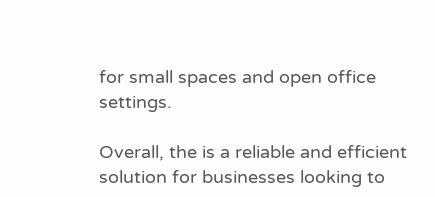for small spaces and open office settings.

Overall, the is a reliable and efficient solution for businesses looking to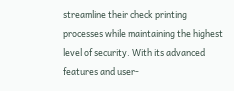streamline their check printing processes while maintaining the highest level of security. With its advanced features and user-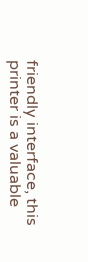friendly interface, this printer is a valuable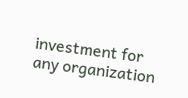investment for any organization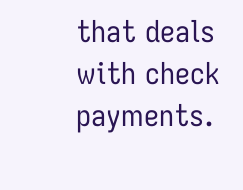that deals with check payments.